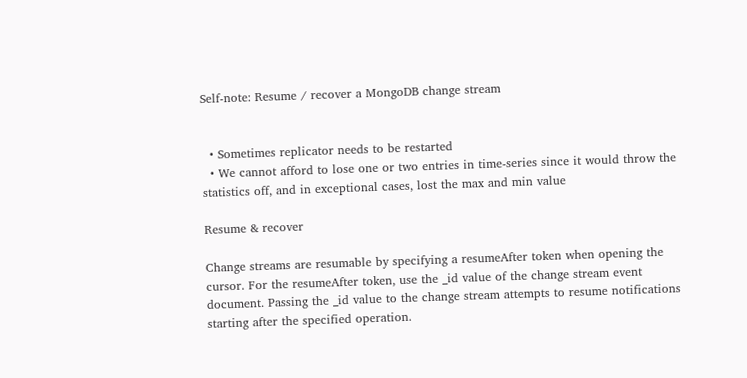Self-note: Resume / recover a MongoDB change stream


  • Sometimes replicator needs to be restarted
  • We cannot afford to lose one or two entries in time-series since it would throw the statistics off, and in exceptional cases, lost the max and min value

Resume & recover

Change streams are resumable by specifying a resumeAfter token when opening the cursor. For the resumeAfter token, use the _id value of the change stream event document. Passing the _id value to the change stream attempts to resume notifications starting after the specified operation.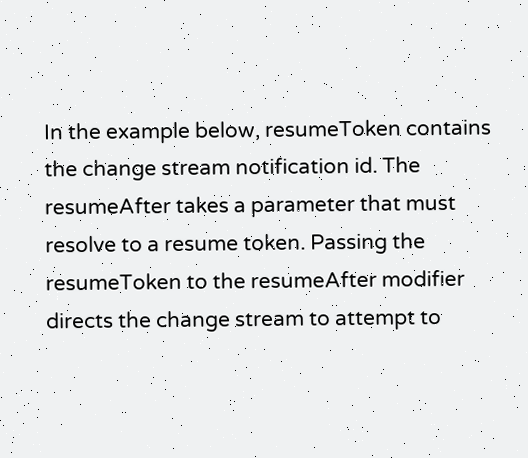In the example below, resumeToken contains the change stream notification id. The resumeAfter takes a parameter that must resolve to a resume token. Passing the resumeToken to the resumeAfter modifier directs the change stream to attempt to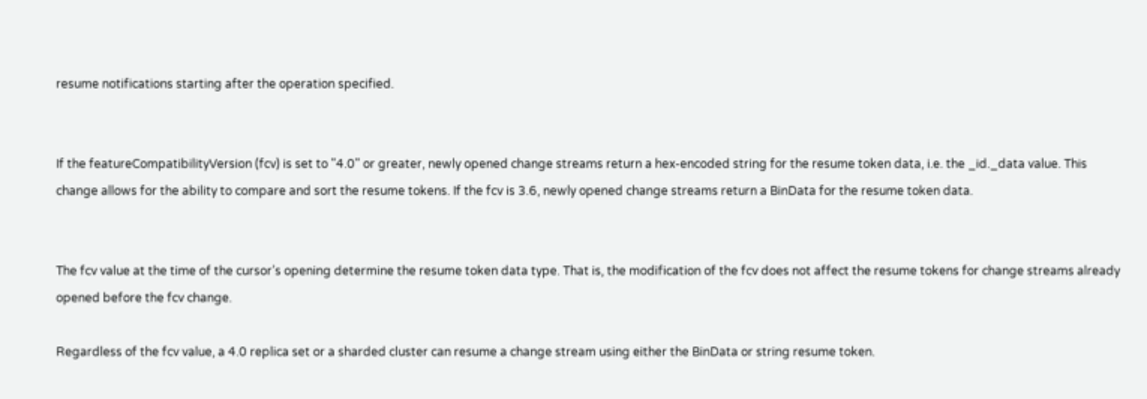resume notifications starting after the operation specified.


If the featureCompatibilityVersion (fcv) is set to "4.0" or greater, newly opened change streams return a hex-encoded string for the resume token data, i.e. the _id._data value. This change allows for the ability to compare and sort the resume tokens. If the fcv is 3.6, newly opened change streams return a BinData for the resume token data.


The fcv value at the time of the cursor’s opening determine the resume token data type. That is, the modification of the fcv does not affect the resume tokens for change streams already opened before the fcv change.

Regardless of the fcv value, a 4.0 replica set or a sharded cluster can resume a change stream using either the BinData or string resume token.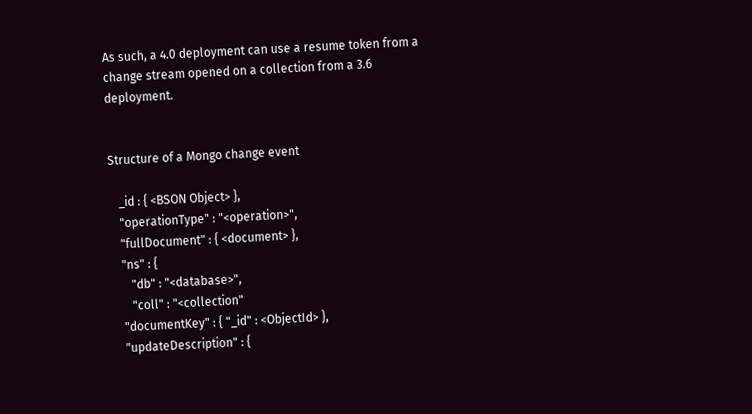As such, a 4.0 deployment can use a resume token from a change stream opened on a collection from a 3.6 deployment.


Structure of a Mongo change event

   _id : { <BSON Object> },
   "operationType" : "<operation>",
   "fullDocument" : { <document> },
   "ns" : {
      "db" : "<database>",
      "coll" : "<collection"
   "documentKey" : { "_id" : <ObjectId> },
   "updateDescription" : {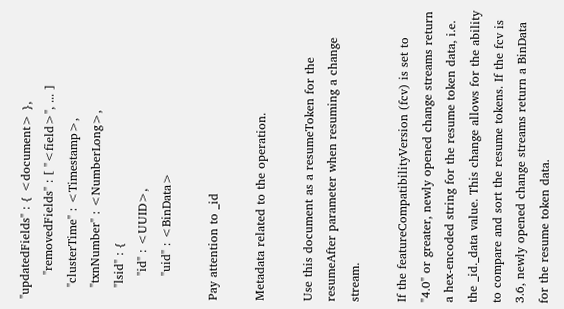"updatedFields" : { <document> },
      "removedFields" : [ "<field>", ... ]
   "clusterTime" : <Timestamp>,
   "txnNumber" : <NumberLong>,
   "lsid" : {
      "id" : <UUID>,
      "uid" : <BinData>

Pay attention to _id

Metadata related to the operation.

Use this document as a resumeToken for the resumeAfter parameter when resuming a change stream.

If the featureCompatibilityVersion (fcv) is set to "4.0" or greater, newly opened change streams return a hex-encoded string for the resume token data, i.e. the _id._data value. This change allows for the ability to compare and sort the resume tokens. If the fcv is 3.6, newly opened change streams return a BinData for the resume token data.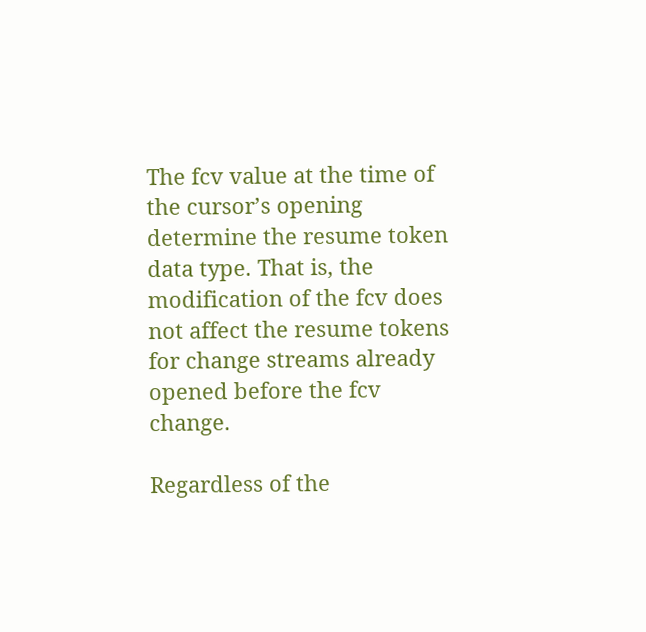The fcv value at the time of the cursor’s opening determine the resume token data type. That is, the modification of the fcv does not affect the resume tokens for change streams already opened before the fcv change.

Regardless of the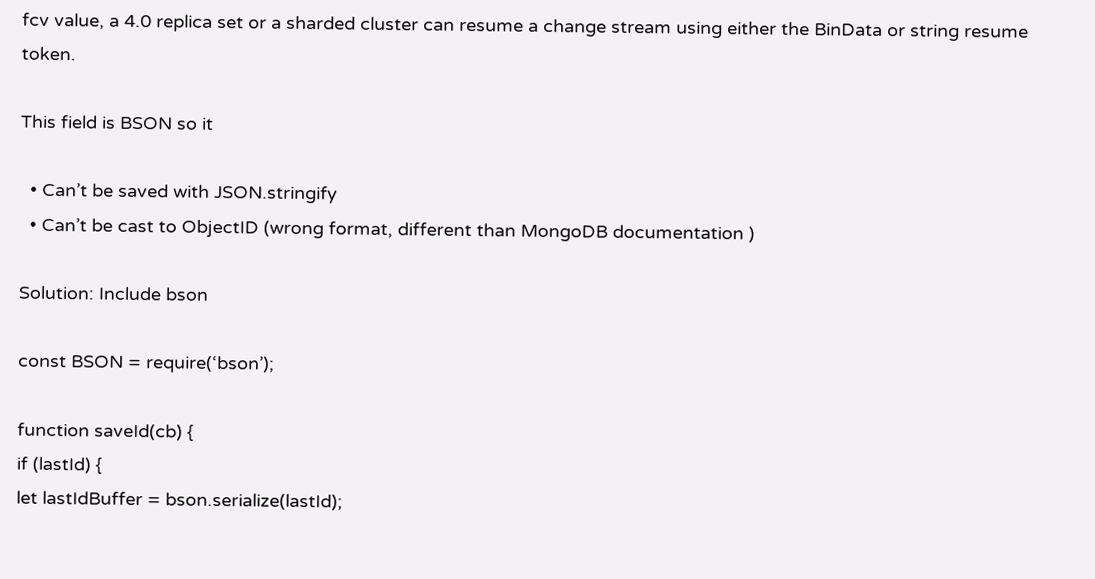fcv value, a 4.0 replica set or a sharded cluster can resume a change stream using either the BinData or string resume token.

This field is BSON so it

  • Can’t be saved with JSON.stringify
  • Can’t be cast to ObjectID (wrong format, different than MongoDB documentation )

Solution: Include bson

const BSON = require(‘bson’);

function saveId(cb) {
if (lastId) {
let lastIdBuffer = bson.serialize(lastId);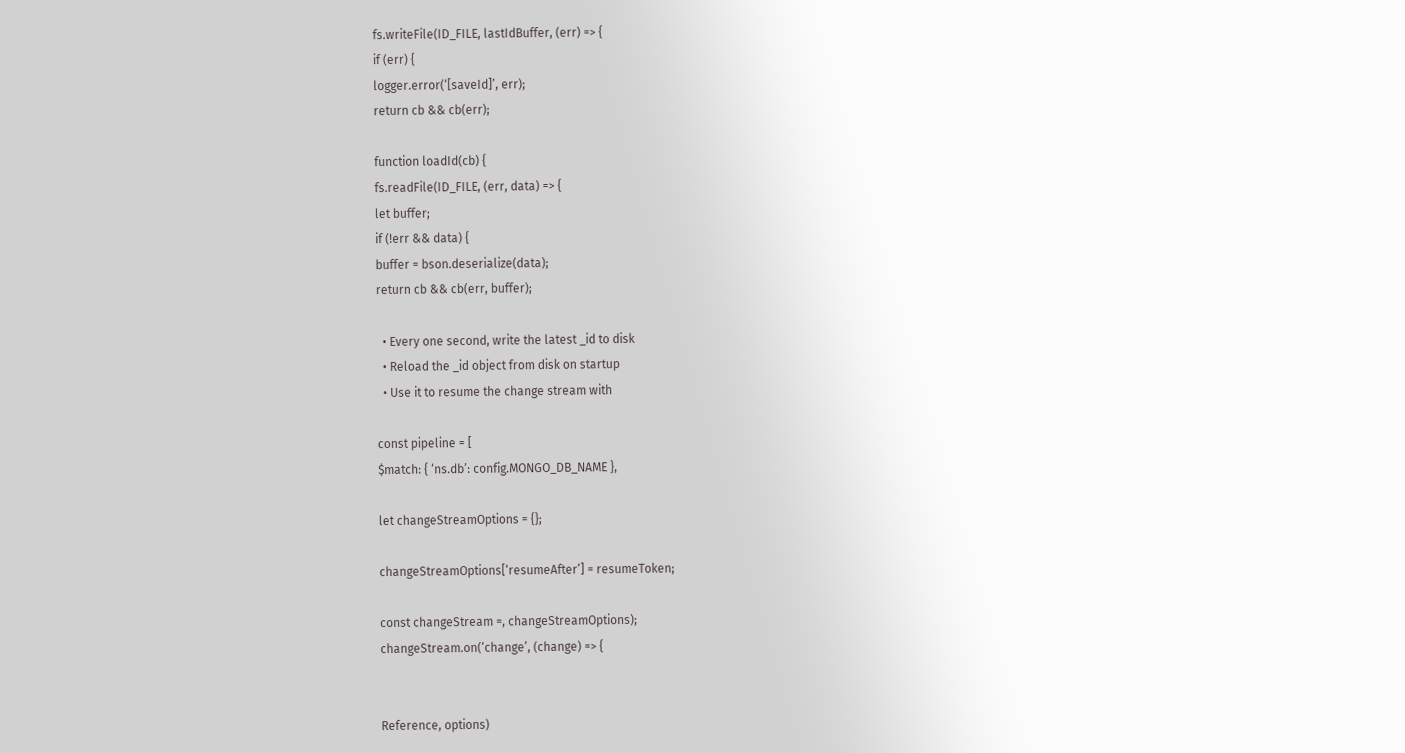fs.writeFile(ID_FILE, lastIdBuffer, (err) => {
if (err) {
logger.error(‘[saveId]’, err);
return cb && cb(err);

function loadId(cb) {
fs.readFile(ID_FILE, (err, data) => {
let buffer;
if (!err && data) {
buffer = bson.deserialize(data);
return cb && cb(err, buffer);

  • Every one second, write the latest _id to disk
  • Reload the _id object from disk on startup
  • Use it to resume the change stream with

const pipeline = [
$match: { ‘ns.db’: config.MONGO_DB_NAME },

let changeStreamOptions = {};

changeStreamOptions[‘resumeAfter’] = resumeToken;

const changeStream =, changeStreamOptions);
changeStream.on(‘change’, (change) => {


Reference, options)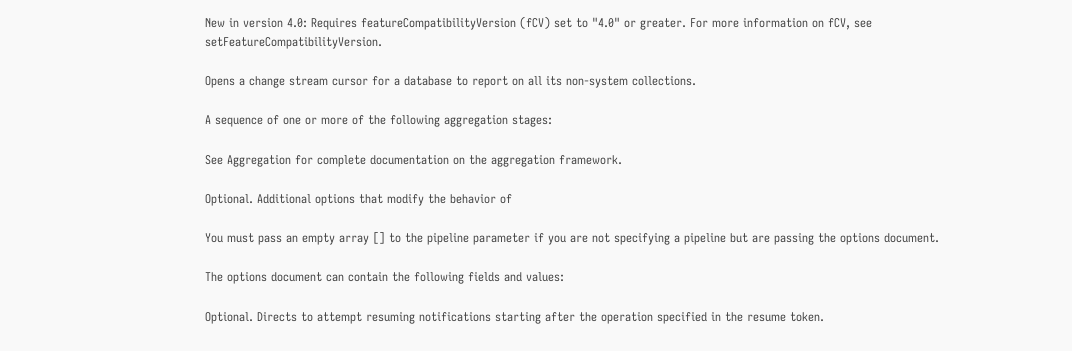New in version 4.0: Requires featureCompatibilityVersion (fCV) set to "4.0" or greater. For more information on fCV, see setFeatureCompatibilityVersion.

Opens a change stream cursor for a database to report on all its non-system collections.

A sequence of one or more of the following aggregation stages:

See Aggregation for complete documentation on the aggregation framework.

Optional. Additional options that modify the behavior of

You must pass an empty array [] to the pipeline parameter if you are not specifying a pipeline but are passing the options document.

The options document can contain the following fields and values:

Optional. Directs to attempt resuming notifications starting after the operation specified in the resume token.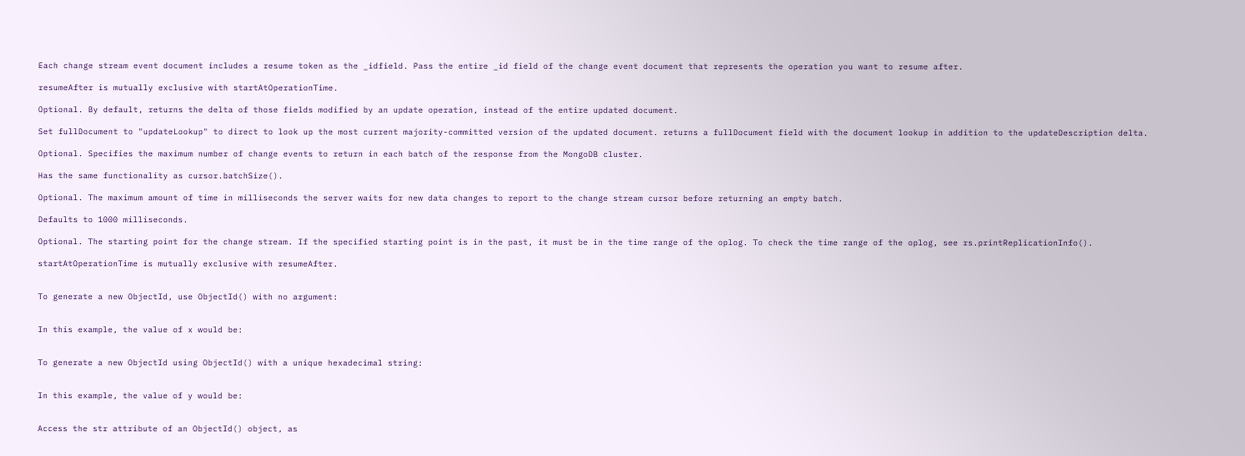Each change stream event document includes a resume token as the _idfield. Pass the entire _id field of the change event document that represents the operation you want to resume after.

resumeAfter is mutually exclusive with startAtOperationTime.

Optional. By default, returns the delta of those fields modified by an update operation, instead of the entire updated document.

Set fullDocument to "updateLookup" to direct to look up the most current majority-committed version of the updated document. returns a fullDocument field with the document lookup in addition to the updateDescription delta.

Optional. Specifies the maximum number of change events to return in each batch of the response from the MongoDB cluster.

Has the same functionality as cursor.batchSize().

Optional. The maximum amount of time in milliseconds the server waits for new data changes to report to the change stream cursor before returning an empty batch.

Defaults to 1000 milliseconds.

Optional. The starting point for the change stream. If the specified starting point is in the past, it must be in the time range of the oplog. To check the time range of the oplog, see rs.printReplicationInfo().

startAtOperationTime is mutually exclusive with resumeAfter.


To generate a new ObjectId, use ObjectId() with no argument:


In this example, the value of x would be:


To generate a new ObjectId using ObjectId() with a unique hexadecimal string:


In this example, the value of y would be:


Access the str attribute of an ObjectId() object, as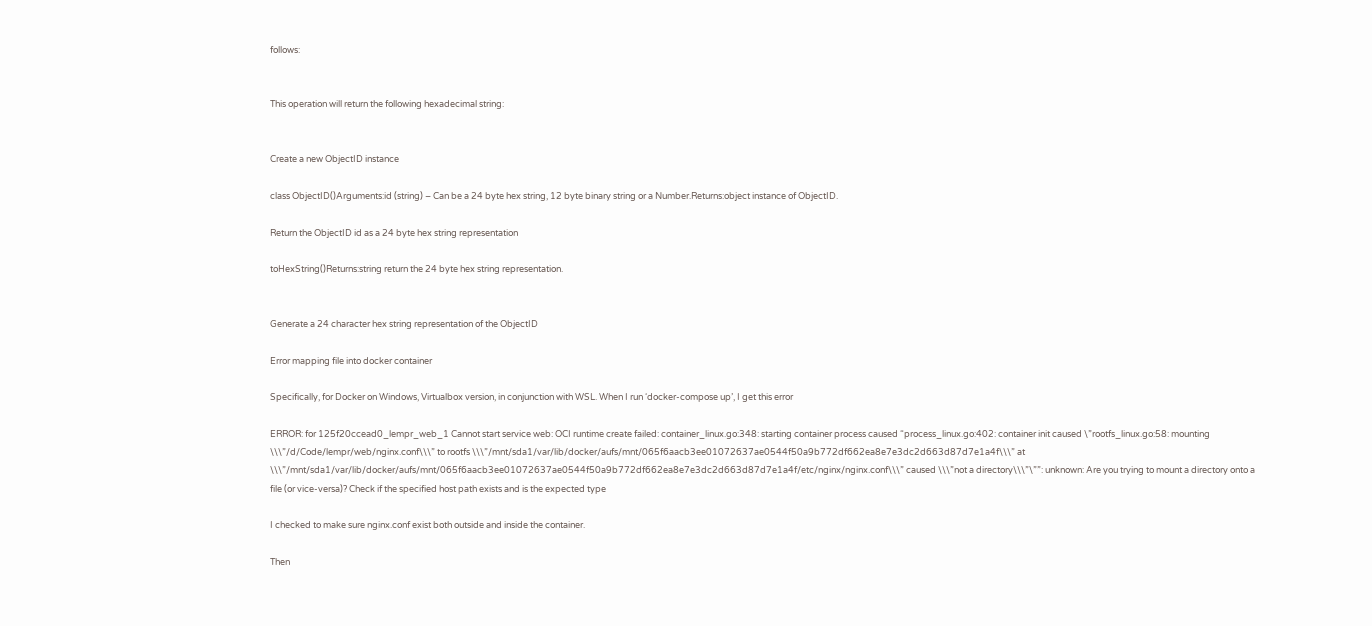follows:


This operation will return the following hexadecimal string:


Create a new ObjectID instance

class ObjectID()Arguments:id (string) – Can be a 24 byte hex string, 12 byte binary string or a Number.Returns:object instance of ObjectID.

Return the ObjectID id as a 24 byte hex string representation

toHexString()Returns:string return the 24 byte hex string representation.


Generate a 24 character hex string representation of the ObjectID

Error mapping file into docker container

Specifically, for Docker on Windows, Virtualbox version, in conjunction with WSL. When I run ‘docker-compose up’, I get this error

ERROR: for 125f20ccead0_lempr_web_1 Cannot start service web: OCI runtime create failed: container_linux.go:348: starting container process caused “process_linux.go:402: container init caused \”rootfs_linux.go:58: mounting \\\”/d/Code/lempr/web/nginx.conf\\\” to rootfs \\\”/mnt/sda1/var/lib/docker/aufs/mnt/065f6aacb3ee01072637ae0544f50a9b772df662ea8e7e3dc2d663d87d7e1a4f\\\” at \\\”/mnt/sda1/var/lib/docker/aufs/mnt/065f6aacb3ee01072637ae0544f50a9b772df662ea8e7e3dc2d663d87d7e1a4f/etc/nginx/nginx.conf\\\” caused \\\”not a directory\\\”\””: unknown: Are you trying to mount a directory onto a file (or vice-versa)? Check if the specified host path exists and is the expected type

I checked to make sure nginx.conf exist both outside and inside the container.

Then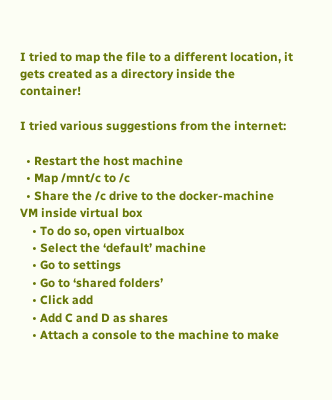I tried to map the file to a different location, it gets created as a directory inside the container!

I tried various suggestions from the internet:

  • Restart the host machine
  • Map /mnt/c to /c
  • Share the /c drive to the docker-machine VM inside virtual box
    • To do so, open virtualbox
    • Select the ‘default’ machine
    • Go to settings
    • Go to ‘shared folders’
    • Click add
    • Add C and D as shares
    • Attach a console to the machine to make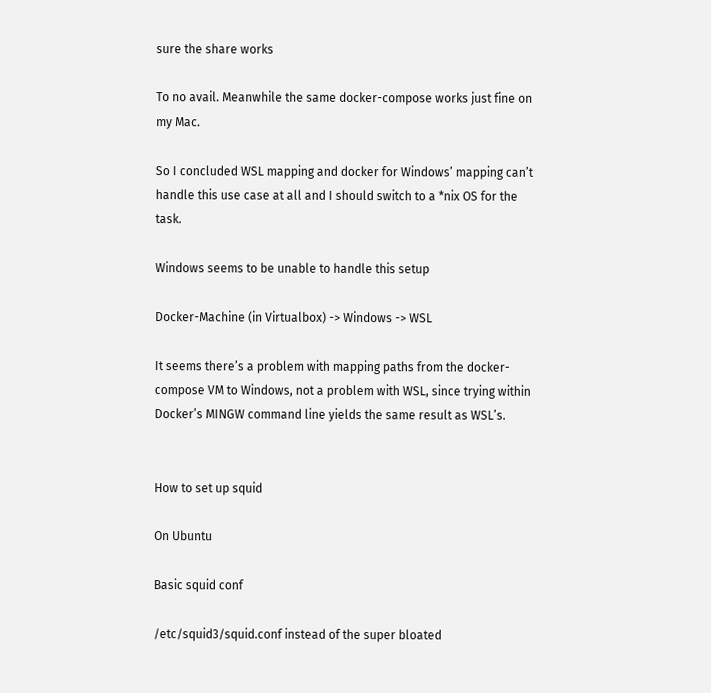sure the share works

To no avail. Meanwhile the same docker-compose works just fine on my Mac.

So I concluded WSL mapping and docker for Windows’ mapping can’t handle this use case at all and I should switch to a *nix OS for the task.

Windows seems to be unable to handle this setup

Docker-Machine (in Virtualbox) -> Windows -> WSL

It seems there’s a problem with mapping paths from the docker-compose VM to Windows, not a problem with WSL, since trying within Docker’s MINGW command line yields the same result as WSL’s.


How to set up squid

On Ubuntu

Basic squid conf

/etc/squid3/squid.conf instead of the super bloated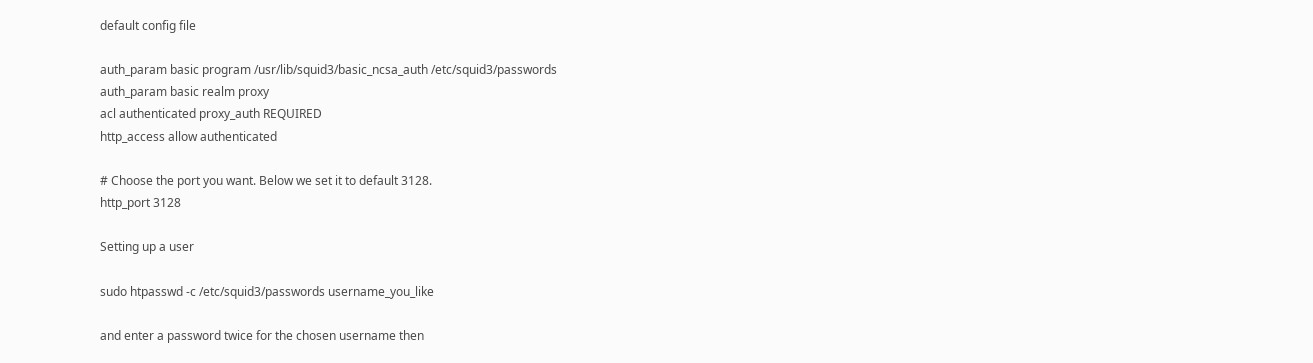default config file

auth_param basic program /usr/lib/squid3/basic_ncsa_auth /etc/squid3/passwords
auth_param basic realm proxy
acl authenticated proxy_auth REQUIRED
http_access allow authenticated

# Choose the port you want. Below we set it to default 3128.
http_port 3128

Setting up a user

sudo htpasswd -c /etc/squid3/passwords username_you_like

and enter a password twice for the chosen username then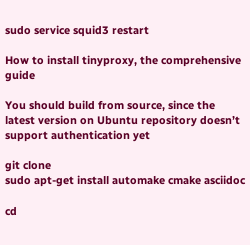sudo service squid3 restart

How to install tinyproxy, the comprehensive guide

You should build from source, since the latest version on Ubuntu repository doesn’t support authentication yet

git clone
sudo apt-get install automake cmake asciidoc

cd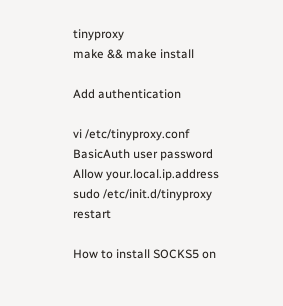tinyproxy
make && make install

Add authentication

vi /etc/tinyproxy.conf
BasicAuth user password
Allow your.local.ip.address
sudo /etc/init.d/tinyproxy restart

How to install SOCKS5 on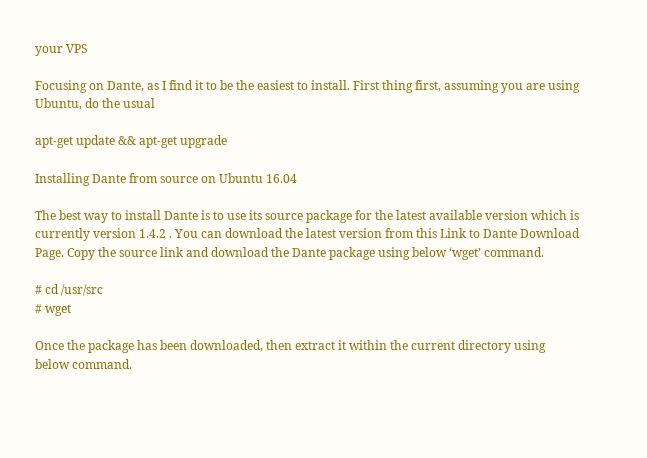your VPS

Focusing on Dante, as I find it to be the easiest to install. First thing first, assuming you are using Ubuntu, do the usual

apt-get update && apt-get upgrade

Installing Dante from source on Ubuntu 16.04

The best way to install Dante is to use its source package for the latest available version which is currently version 1.4.2 . You can download the latest version from this Link to Dante Download Page. Copy the source link and download the Dante package using below ‘wget’ command.

# cd /usr/src
# wget

Once the package has been downloaded, then extract it within the current directory using below command.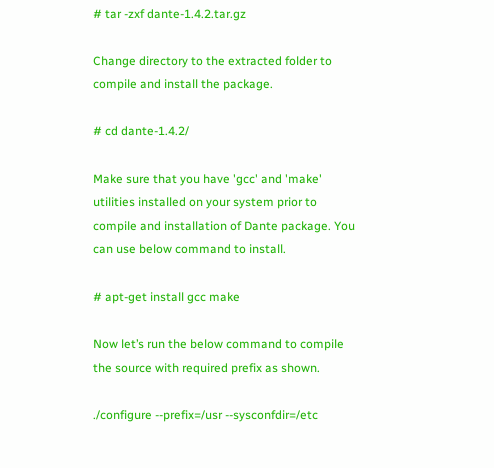# tar -zxf dante-1.4.2.tar.gz

Change directory to the extracted folder to compile and install the package.

# cd dante-1.4.2/

Make sure that you have 'gcc' and 'make' utilities installed on your system prior to compile and installation of Dante package. You can use below command to install.

# apt-get install gcc make

Now let’s run the below command to compile the source with required prefix as shown.

./configure --prefix=/usr --sysconfdir=/etc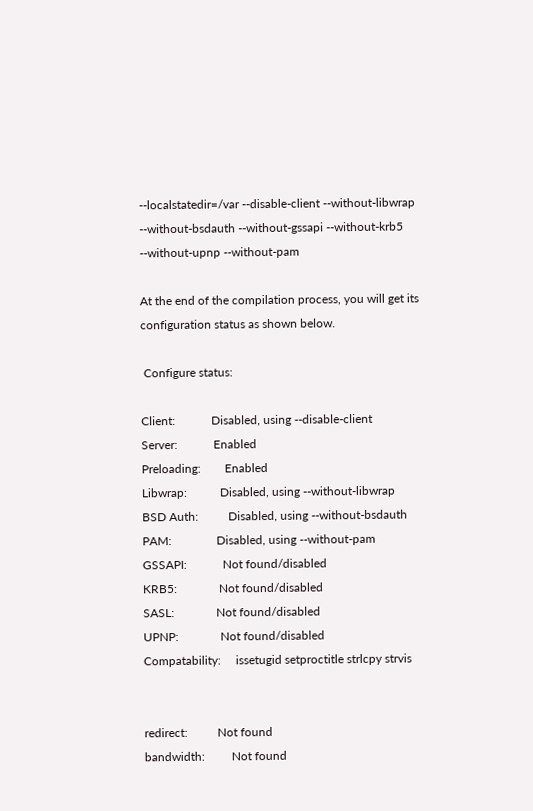--localstatedir=/var --disable-client --without-libwrap --without-bsdauth --without-gssapi --without-krb5 --without-upnp --without-pam

At the end of the compilation process, you will get its configuration status as shown below.

 Configure status:

Client:            Disabled, using --disable-client
Server:            Enabled
Preloading:        Enabled
Libwrap:           Disabled, using --without-libwrap
BSD Auth:          Disabled, using --without-bsdauth
PAM:               Disabled, using --without-pam
GSSAPI:            Not found/disabled
KRB5:              Not found/disabled
SASL:              Not found/disabled
UPNP:              Not found/disabled
Compatability:     issetugid setproctitle strlcpy strvis


redirect:          Not found
bandwidth:         Not found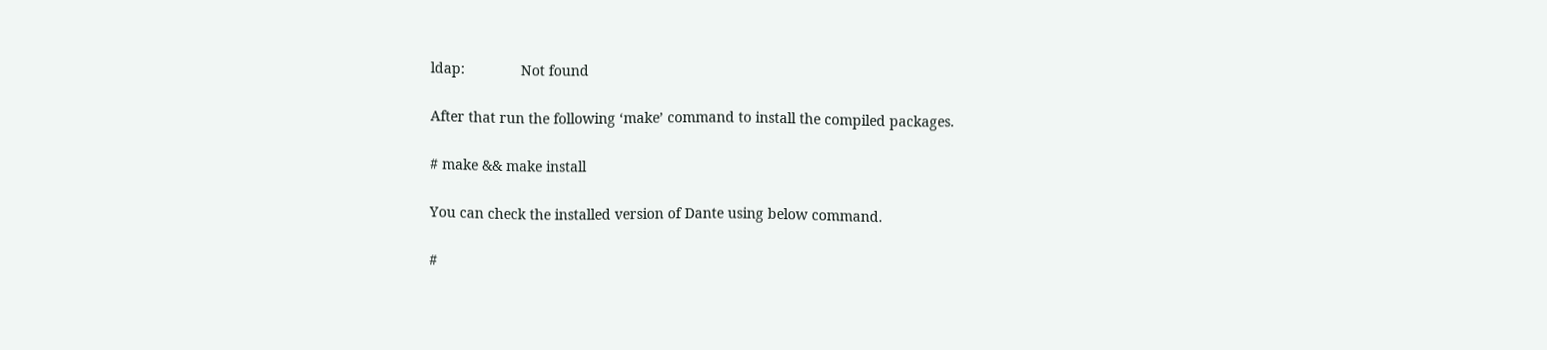ldap:              Not found

After that run the following ‘make’ command to install the compiled packages.

# make && make install

You can check the installed version of Dante using below command.

#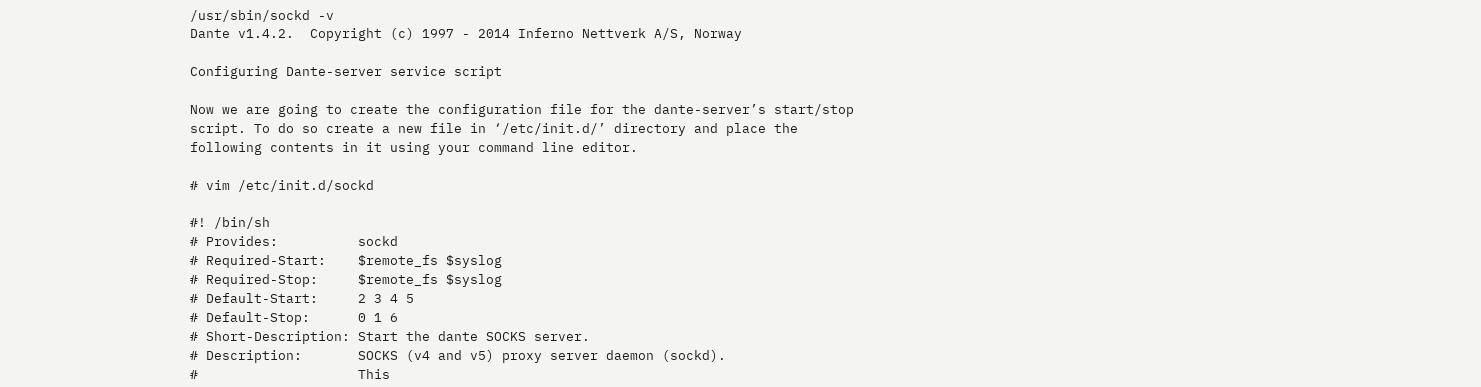/usr/sbin/sockd -v
Dante v1.4.2.  Copyright (c) 1997 - 2014 Inferno Nettverk A/S, Norway

Configuring Dante-server service script

Now we are going to create the configuration file for the dante-server’s start/stop script. To do so create a new file in ‘/etc/init.d/’ directory and place the following contents in it using your command line editor.

# vim /etc/init.d/sockd

#! /bin/sh
# Provides:          sockd
# Required-Start:    $remote_fs $syslog
# Required-Stop:     $remote_fs $syslog
# Default-Start:     2 3 4 5
# Default-Stop:      0 1 6
# Short-Description: Start the dante SOCKS server.
# Description:       SOCKS (v4 and v5) proxy server daemon (sockd).
#                    This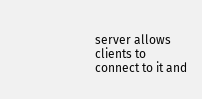server allows clients to connect to it and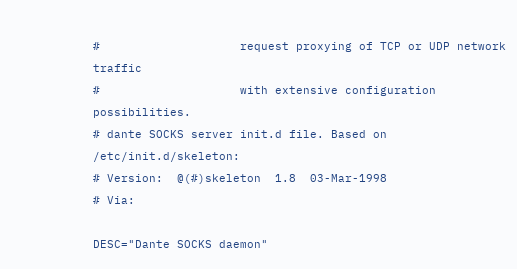#                    request proxying of TCP or UDP network traffic
#                    with extensive configuration possibilities.
# dante SOCKS server init.d file. Based on /etc/init.d/skeleton:
# Version:  @(#)skeleton  1.8  03-Mar-1998
# Via:

DESC="Dante SOCKS daemon"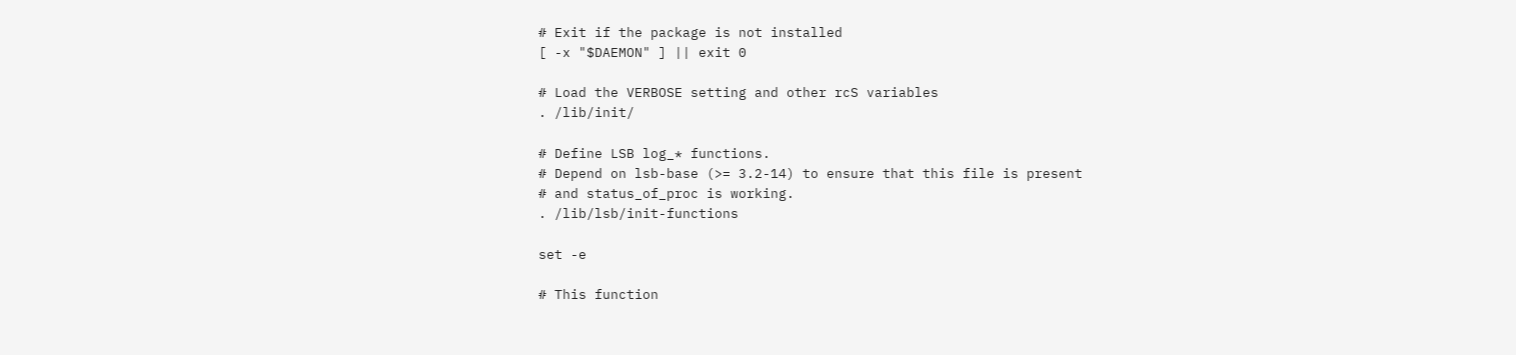# Exit if the package is not installed
[ -x "$DAEMON" ] || exit 0

# Load the VERBOSE setting and other rcS variables
. /lib/init/

# Define LSB log_* functions.
# Depend on lsb-base (>= 3.2-14) to ensure that this file is present
# and status_of_proc is working.
. /lib/lsb/init-functions

set -e

# This function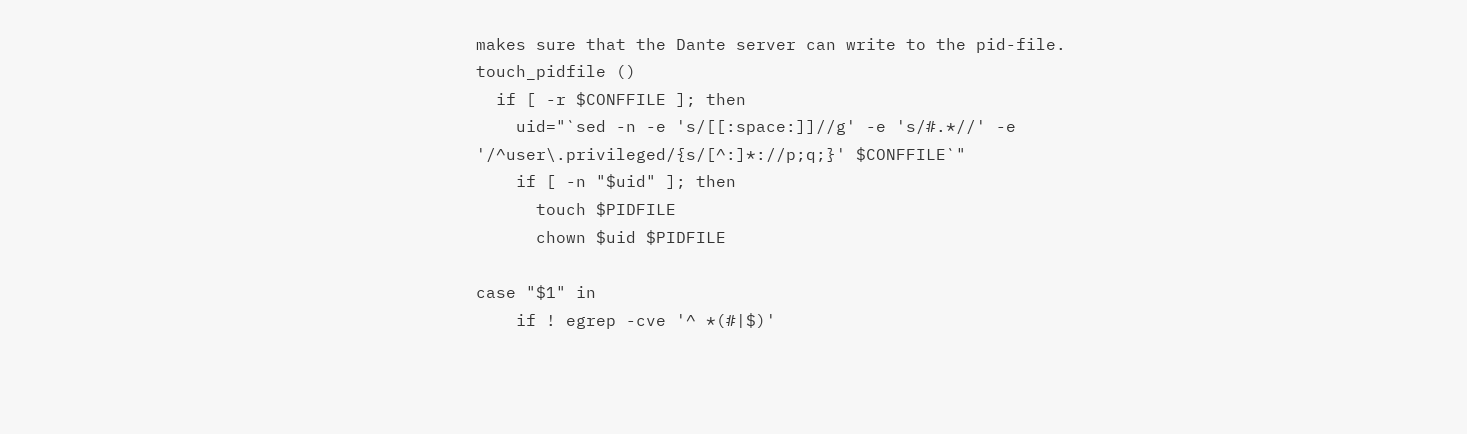makes sure that the Dante server can write to the pid-file.
touch_pidfile ()
  if [ -r $CONFFILE ]; then
    uid="`sed -n -e 's/[[:space:]]//g' -e 's/#.*//' -e '/^user\.privileged/{s/[^:]*://p;q;}' $CONFFILE`"
    if [ -n "$uid" ]; then
      touch $PIDFILE
      chown $uid $PIDFILE

case "$1" in
    if ! egrep -cve '^ *(#|$)'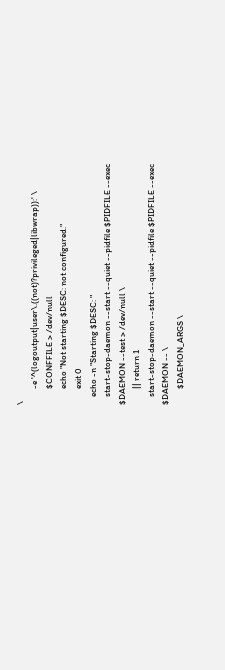\
        -e '^(logoutput|user\.((not)?privileged|libwrap)):' \
        $CONFFILE > /dev/null
        echo "Not starting $DESC: not configured."
        exit 0
    echo -n "Starting $DESC: "
    start-stop-daemon --start --quiet --pidfile $PIDFILE --exec $DAEMON --test > /dev/null \
        || return 1
    start-stop-daemon --start --quiet --pidfile $PIDFILE --exec $DAEMON -- \
        $DAEMON_ARGS \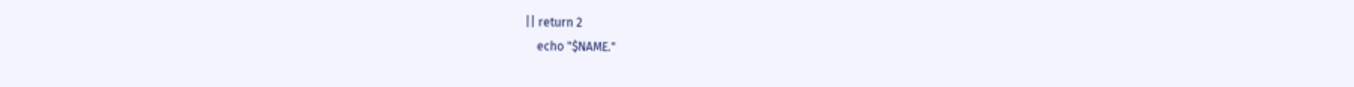|| return 2
    echo "$NAME."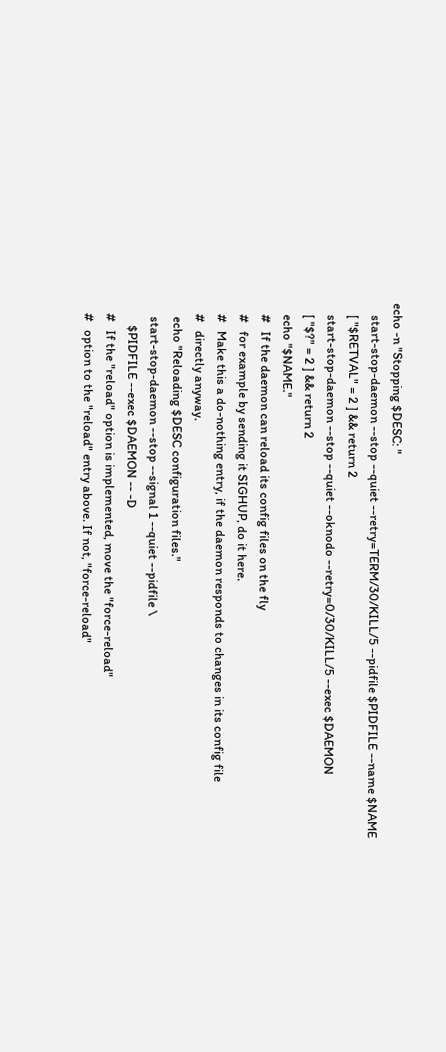echo -n "Stopping $DESC: "
    start-stop-daemon --stop --quiet --retry=TERM/30/KILL/5 --pidfile $PIDFILE --name $NAME
    [ "$RETVAL" = 2 ] && return 2
    start-stop-daemon --stop --quiet --oknodo --retry=0/30/KILL/5 --exec $DAEMON
    [ "$?" = 2 ] && return 2
    echo "$NAME."
    #   If the daemon can reload its config files on the fly
    #   for example by sending it SIGHUP, do it here.
    #   Make this a do-nothing entry, if the daemon responds to changes in its config file
    #   directly anyway.
     echo "Reloading $DESC configuration files."
     start-stop-daemon --stop --signal 1 --quiet --pidfile \
        $PIDFILE --exec $DAEMON -- -D
    #   If the "reload" option is implemented, move the "force-reload"
    #   option to the "reload" entry above. If not, "force-reload"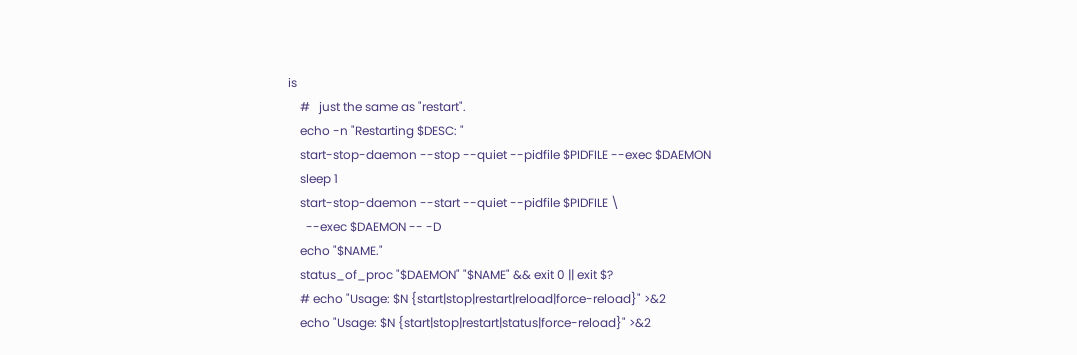is
    #   just the same as "restart".
    echo -n "Restarting $DESC: "
    start-stop-daemon --stop --quiet --pidfile $PIDFILE --exec $DAEMON
    sleep 1
    start-stop-daemon --start --quiet --pidfile $PIDFILE \
      --exec $DAEMON -- -D
    echo "$NAME."
    status_of_proc "$DAEMON" "$NAME" && exit 0 || exit $?
    # echo "Usage: $N {start|stop|restart|reload|force-reload}" >&2
    echo "Usage: $N {start|stop|restart|status|force-reload}" >&2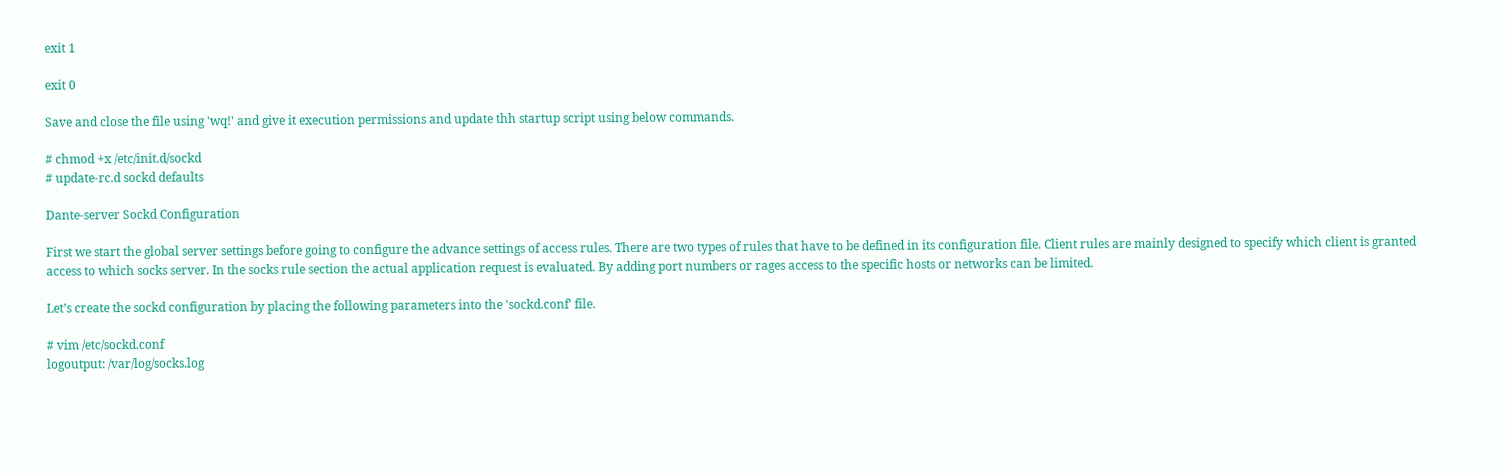exit 1

exit 0

Save and close the file using 'wq!' and give it execution permissions and update thh startup script using below commands.

# chmod +x /etc/init.d/sockd
# update-rc.d sockd defaults

Dante-server Sockd Configuration

First we start the global server settings before going to configure the advance settings of access rules. There are two types of rules that have to be defined in its configuration file. Client rules are mainly designed to specify which client is granted access to which socks server. In the socks rule section the actual application request is evaluated. By adding port numbers or rages access to the specific hosts or networks can be limited.

Let’s create the sockd configuration by placing the following parameters into the 'sockd.conf' file.

# vim /etc/sockd.conf
logoutput: /var/log/socks.log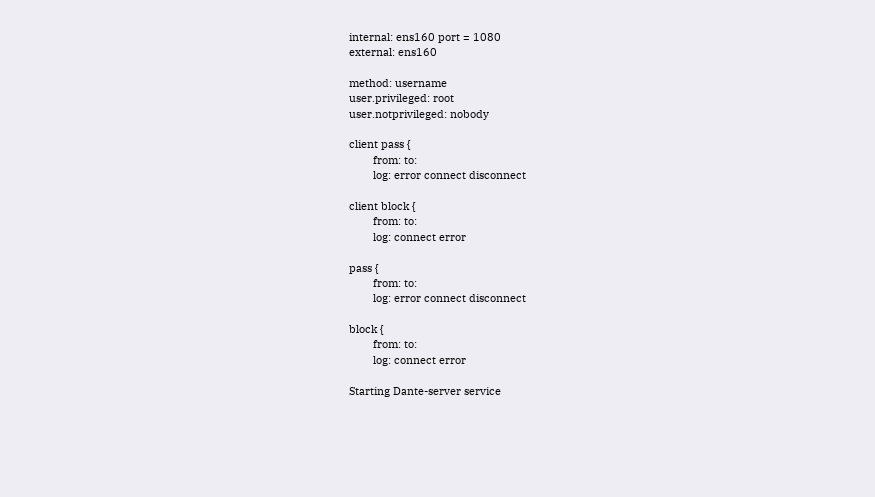internal: ens160 port = 1080
external: ens160

method: username
user.privileged: root
user.notprivileged: nobody

client pass {
        from: to:
        log: error connect disconnect

client block {
        from: to:
        log: connect error

pass {
        from: to:
        log: error connect disconnect

block {
        from: to:
        log: connect error

Starting Dante-server service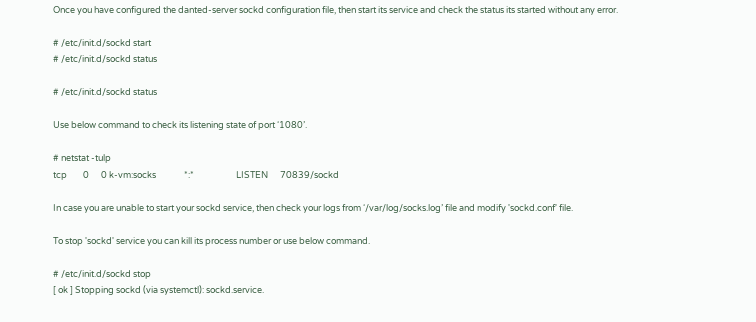Once you have configured the danted-server sockd configuration file, then start its service and check the status its started without any error.

# /etc/init.d/sockd start
# /etc/init.d/sockd status

# /etc/init.d/sockd status

Use below command to check its listening state of port ‘1080’.

# netstat -tulp
tcp        0      0 k-vm:socks              *:*                     LISTEN      70839/sockd

In case you are unable to start your sockd service, then check your logs from ‘/var/log/socks.log’ file and modify 'sockd.conf' file.

To stop 'sockd' service you can kill its process number or use below command.

# /etc/init.d/sockd stop
[ ok ] Stopping sockd (via systemctl): sockd.service.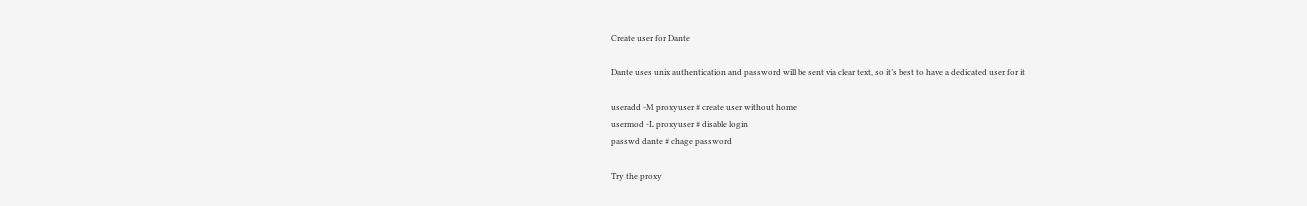Create user for Dante

Dante uses unix authentication and password will be sent via clear text, so it’s best to have a dedicated user for it

useradd -M proxyuser # create user without home
usermod -L proxyuser # disable login
passwd dante # chage password

Try the proxy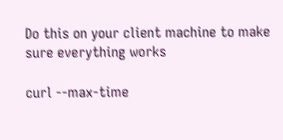Do this on your client machine to make sure everything works

curl --max-time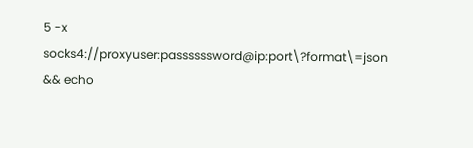5 -x socks4://proxyuser:passssssword@ip:port\?format\=json && echo